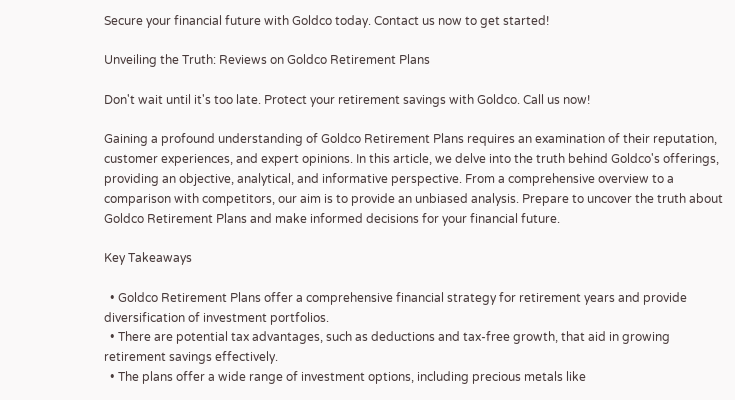Secure your financial future with Goldco today. Contact us now to get started!

Unveiling the Truth: Reviews on Goldco Retirement Plans

Don't wait until it's too late. Protect your retirement savings with Goldco. Call us now!

Gaining a profound understanding of Goldco Retirement Plans requires an examination of their reputation, customer experiences, and expert opinions. In this article, we delve into the truth behind Goldco's offerings, providing an objective, analytical, and informative perspective. From a comprehensive overview to a comparison with competitors, our aim is to provide an unbiased analysis. Prepare to uncover the truth about Goldco Retirement Plans and make informed decisions for your financial future.

Key Takeaways

  • Goldco Retirement Plans offer a comprehensive financial strategy for retirement years and provide diversification of investment portfolios.
  • There are potential tax advantages, such as deductions and tax-free growth, that aid in growing retirement savings effectively.
  • The plans offer a wide range of investment options, including precious metals like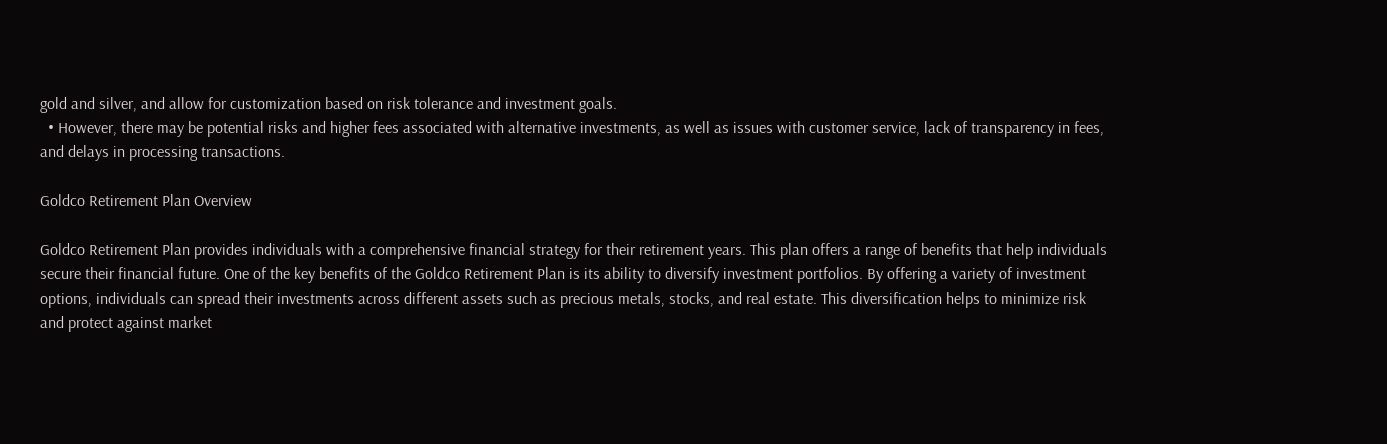gold and silver, and allow for customization based on risk tolerance and investment goals.
  • However, there may be potential risks and higher fees associated with alternative investments, as well as issues with customer service, lack of transparency in fees, and delays in processing transactions.

Goldco Retirement Plan Overview

Goldco Retirement Plan provides individuals with a comprehensive financial strategy for their retirement years. This plan offers a range of benefits that help individuals secure their financial future. One of the key benefits of the Goldco Retirement Plan is its ability to diversify investment portfolios. By offering a variety of investment options, individuals can spread their investments across different assets such as precious metals, stocks, and real estate. This diversification helps to minimize risk and protect against market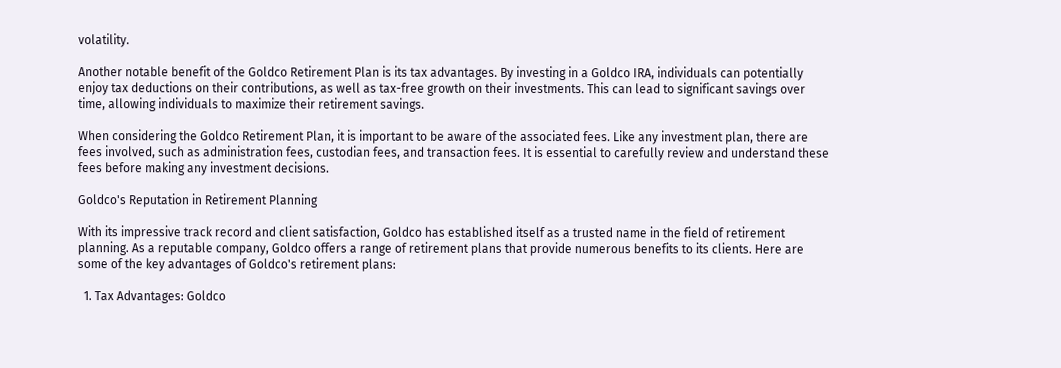volatility.

Another notable benefit of the Goldco Retirement Plan is its tax advantages. By investing in a Goldco IRA, individuals can potentially enjoy tax deductions on their contributions, as well as tax-free growth on their investments. This can lead to significant savings over time, allowing individuals to maximize their retirement savings.

When considering the Goldco Retirement Plan, it is important to be aware of the associated fees. Like any investment plan, there are fees involved, such as administration fees, custodian fees, and transaction fees. It is essential to carefully review and understand these fees before making any investment decisions.

Goldco's Reputation in Retirement Planning

With its impressive track record and client satisfaction, Goldco has established itself as a trusted name in the field of retirement planning. As a reputable company, Goldco offers a range of retirement plans that provide numerous benefits to its clients. Here are some of the key advantages of Goldco's retirement plans:

  1. Tax Advantages: Goldco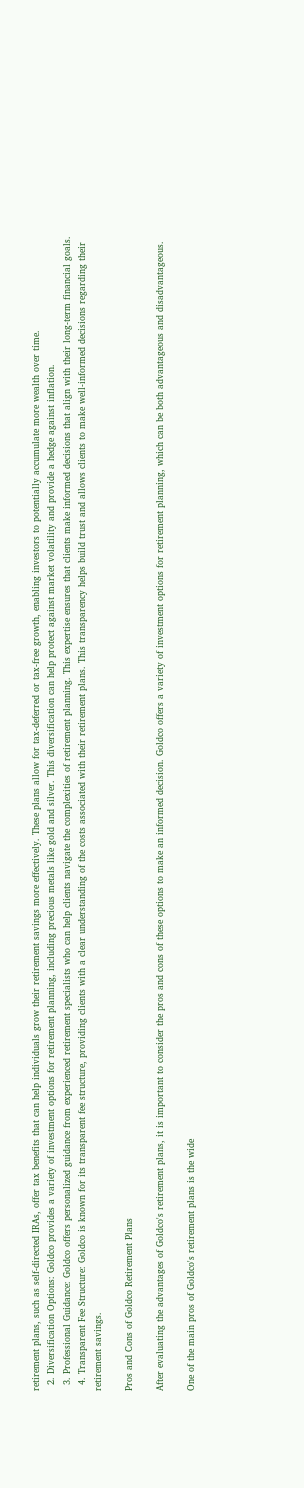retirement plans, such as self-directed IRAs, offer tax benefits that can help individuals grow their retirement savings more effectively. These plans allow for tax-deferred or tax-free growth, enabling investors to potentially accumulate more wealth over time.
  2. Diversification Options: Goldco provides a variety of investment options for retirement planning, including precious metals like gold and silver. This diversification can help protect against market volatility and provide a hedge against inflation.
  3. Professional Guidance: Goldco offers personalized guidance from experienced retirement specialists who can help clients navigate the complexities of retirement planning. This expertise ensures that clients make informed decisions that align with their long-term financial goals.
  4. Transparent Fee Structure: Goldco is known for its transparent fee structure, providing clients with a clear understanding of the costs associated with their retirement plans. This transparency helps build trust and allows clients to make well-informed decisions regarding their retirement savings.

Pros and Cons of Goldco Retirement Plans

After evaluating the advantages of Goldco's retirement plans, it is important to consider the pros and cons of these options to make an informed decision. Goldco offers a variety of investment options for retirement planning, which can be both advantageous and disadvantageous.

One of the main pros of Goldco's retirement plans is the wide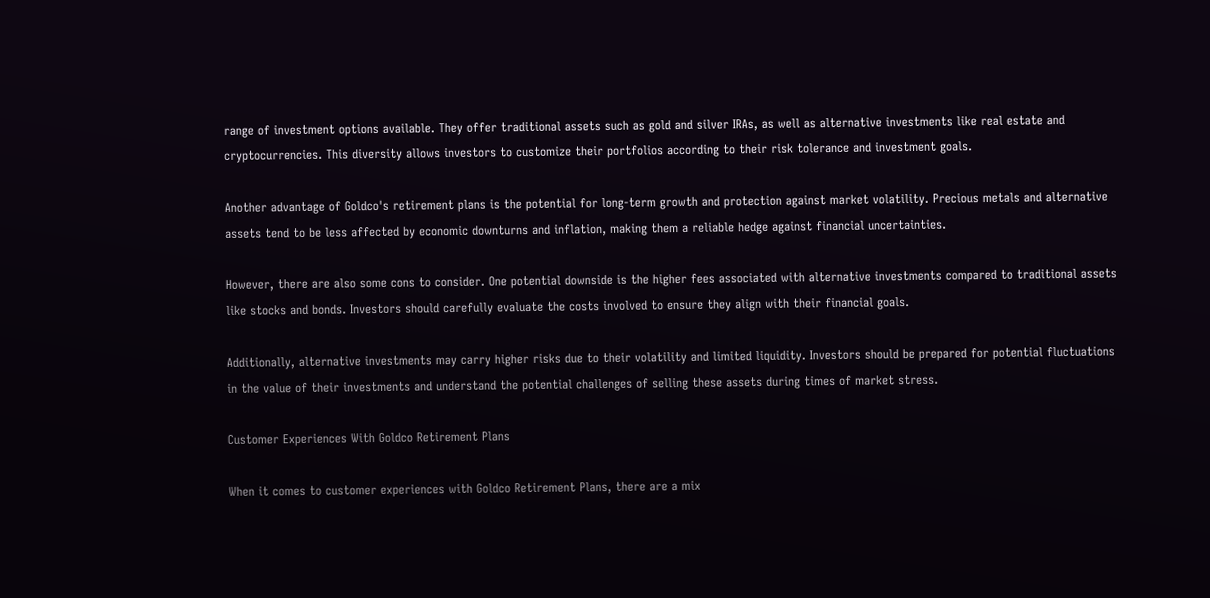range of investment options available. They offer traditional assets such as gold and silver IRAs, as well as alternative investments like real estate and cryptocurrencies. This diversity allows investors to customize their portfolios according to their risk tolerance and investment goals.

Another advantage of Goldco's retirement plans is the potential for long-term growth and protection against market volatility. Precious metals and alternative assets tend to be less affected by economic downturns and inflation, making them a reliable hedge against financial uncertainties.

However, there are also some cons to consider. One potential downside is the higher fees associated with alternative investments compared to traditional assets like stocks and bonds. Investors should carefully evaluate the costs involved to ensure they align with their financial goals.

Additionally, alternative investments may carry higher risks due to their volatility and limited liquidity. Investors should be prepared for potential fluctuations in the value of their investments and understand the potential challenges of selling these assets during times of market stress.

Customer Experiences With Goldco Retirement Plans

When it comes to customer experiences with Goldco Retirement Plans, there are a mix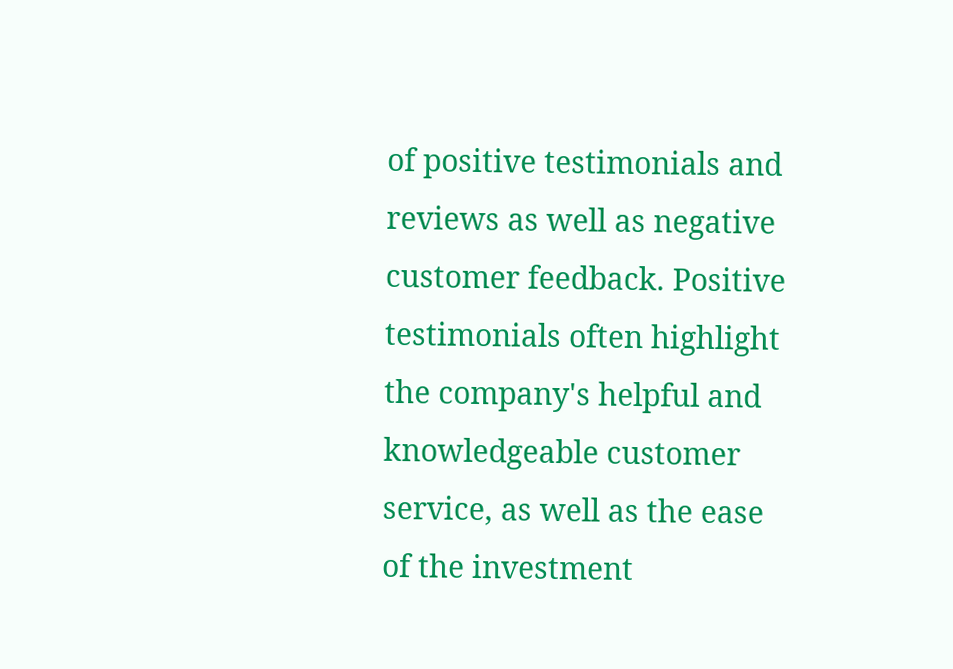of positive testimonials and reviews as well as negative customer feedback. Positive testimonials often highlight the company's helpful and knowledgeable customer service, as well as the ease of the investment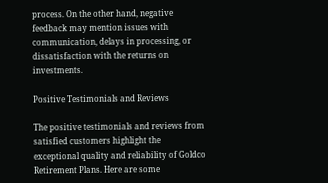process. On the other hand, negative feedback may mention issues with communication, delays in processing, or dissatisfaction with the returns on investments.

Positive Testimonials and Reviews

The positive testimonials and reviews from satisfied customers highlight the exceptional quality and reliability of Goldco Retirement Plans. Here are some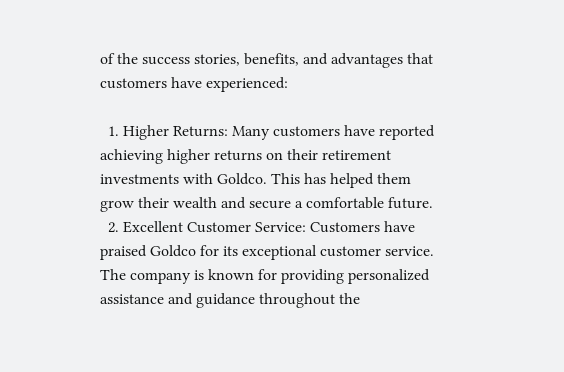of the success stories, benefits, and advantages that customers have experienced:

  1. Higher Returns: Many customers have reported achieving higher returns on their retirement investments with Goldco. This has helped them grow their wealth and secure a comfortable future.
  2. Excellent Customer Service: Customers have praised Goldco for its exceptional customer service. The company is known for providing personalized assistance and guidance throughout the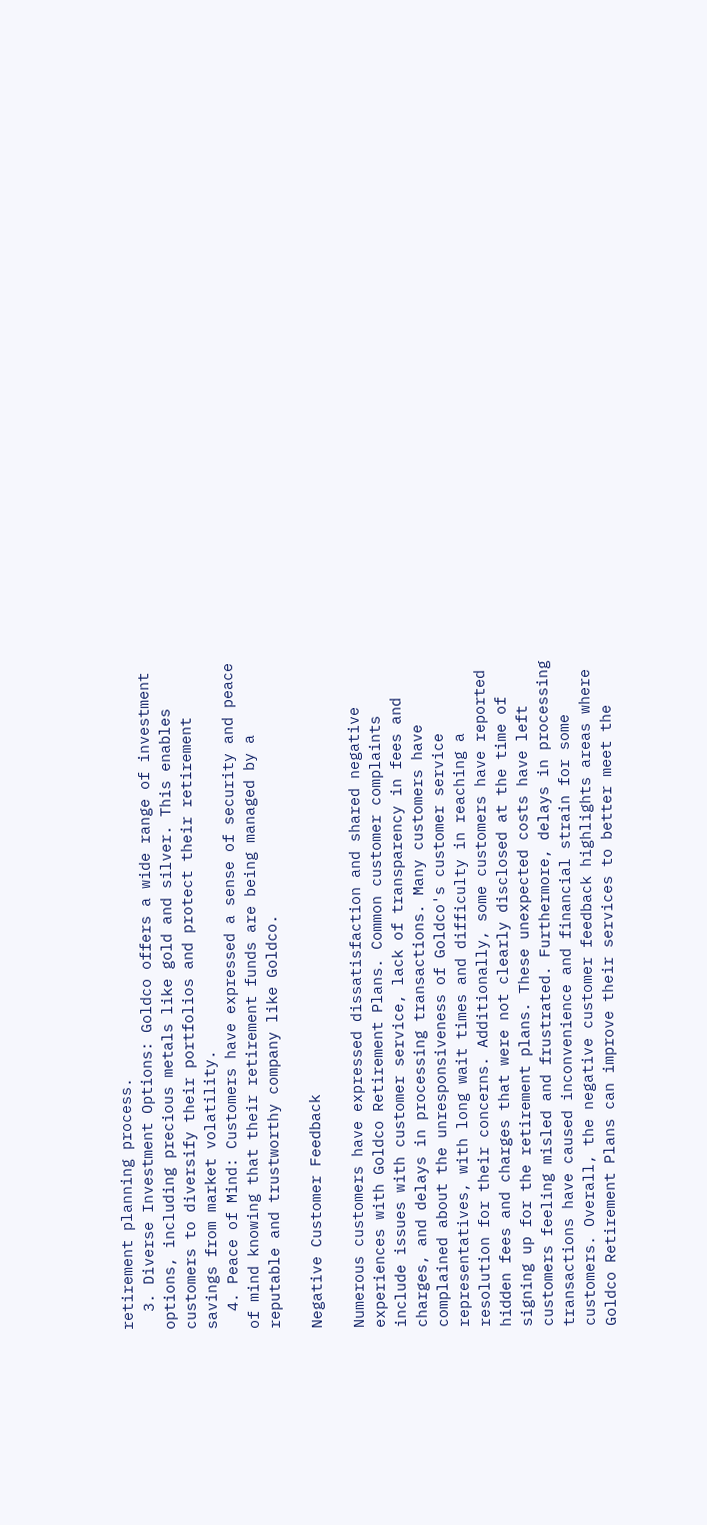retirement planning process.
  3. Diverse Investment Options: Goldco offers a wide range of investment options, including precious metals like gold and silver. This enables customers to diversify their portfolios and protect their retirement savings from market volatility.
  4. Peace of Mind: Customers have expressed a sense of security and peace of mind knowing that their retirement funds are being managed by a reputable and trustworthy company like Goldco.

Negative Customer Feedback

Numerous customers have expressed dissatisfaction and shared negative experiences with Goldco Retirement Plans. Common customer complaints include issues with customer service, lack of transparency in fees and charges, and delays in processing transactions. Many customers have complained about the unresponsiveness of Goldco's customer service representatives, with long wait times and difficulty in reaching a resolution for their concerns. Additionally, some customers have reported hidden fees and charges that were not clearly disclosed at the time of signing up for the retirement plans. These unexpected costs have left customers feeling misled and frustrated. Furthermore, delays in processing transactions have caused inconvenience and financial strain for some customers. Overall, the negative customer feedback highlights areas where Goldco Retirement Plans can improve their services to better meet the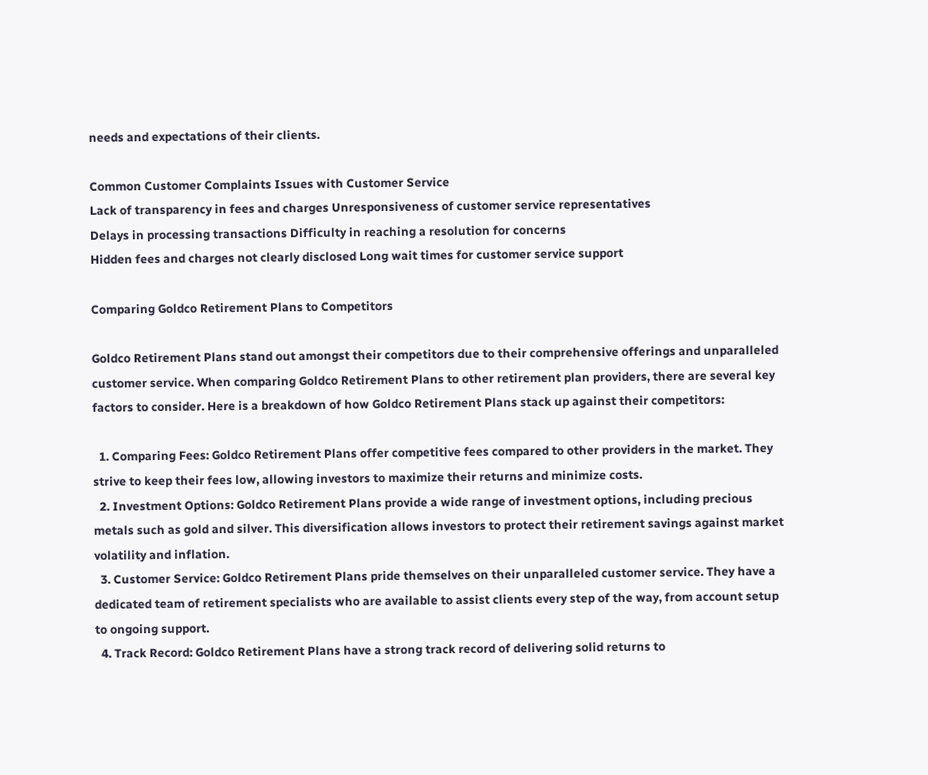needs and expectations of their clients.

Common Customer Complaints Issues with Customer Service
Lack of transparency in fees and charges Unresponsiveness of customer service representatives
Delays in processing transactions Difficulty in reaching a resolution for concerns
Hidden fees and charges not clearly disclosed Long wait times for customer service support

Comparing Goldco Retirement Plans to Competitors

Goldco Retirement Plans stand out amongst their competitors due to their comprehensive offerings and unparalleled customer service. When comparing Goldco Retirement Plans to other retirement plan providers, there are several key factors to consider. Here is a breakdown of how Goldco Retirement Plans stack up against their competitors:

  1. Comparing Fees: Goldco Retirement Plans offer competitive fees compared to other providers in the market. They strive to keep their fees low, allowing investors to maximize their returns and minimize costs.
  2. Investment Options: Goldco Retirement Plans provide a wide range of investment options, including precious metals such as gold and silver. This diversification allows investors to protect their retirement savings against market volatility and inflation.
  3. Customer Service: Goldco Retirement Plans pride themselves on their unparalleled customer service. They have a dedicated team of retirement specialists who are available to assist clients every step of the way, from account setup to ongoing support.
  4. Track Record: Goldco Retirement Plans have a strong track record of delivering solid returns to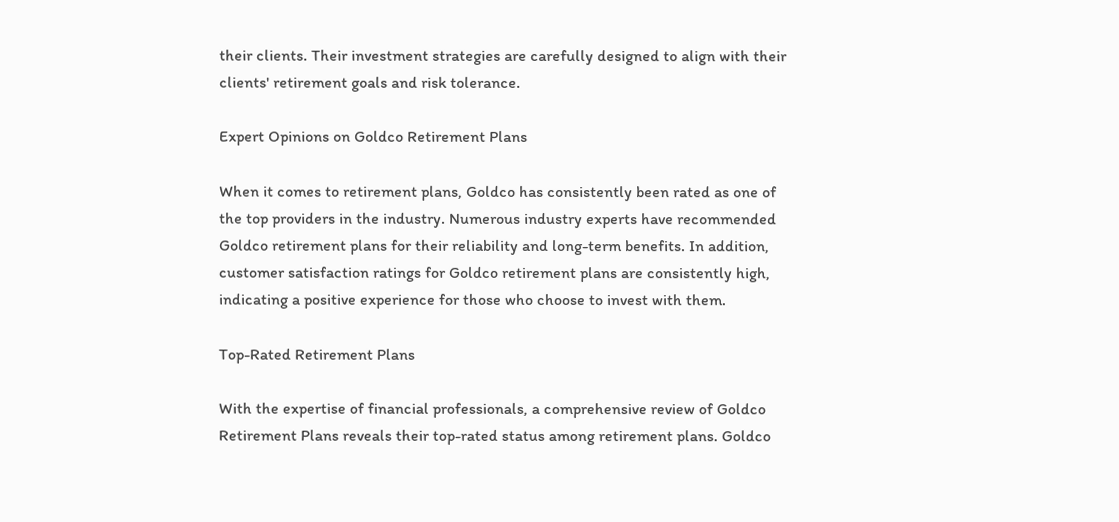their clients. Their investment strategies are carefully designed to align with their clients' retirement goals and risk tolerance.

Expert Opinions on Goldco Retirement Plans

When it comes to retirement plans, Goldco has consistently been rated as one of the top providers in the industry. Numerous industry experts have recommended Goldco retirement plans for their reliability and long-term benefits. In addition, customer satisfaction ratings for Goldco retirement plans are consistently high, indicating a positive experience for those who choose to invest with them.

Top-Rated Retirement Plans

With the expertise of financial professionals, a comprehensive review of Goldco Retirement Plans reveals their top-rated status among retirement plans. Goldco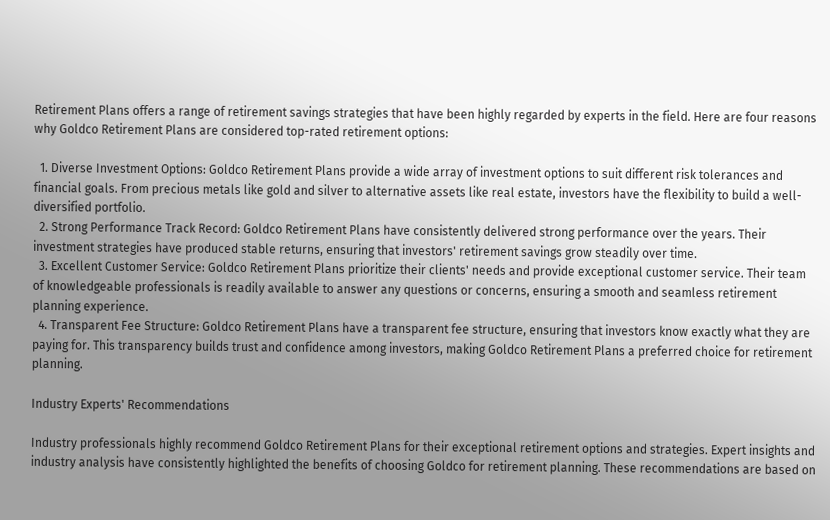Retirement Plans offers a range of retirement savings strategies that have been highly regarded by experts in the field. Here are four reasons why Goldco Retirement Plans are considered top-rated retirement options:

  1. Diverse Investment Options: Goldco Retirement Plans provide a wide array of investment options to suit different risk tolerances and financial goals. From precious metals like gold and silver to alternative assets like real estate, investors have the flexibility to build a well-diversified portfolio.
  2. Strong Performance Track Record: Goldco Retirement Plans have consistently delivered strong performance over the years. Their investment strategies have produced stable returns, ensuring that investors' retirement savings grow steadily over time.
  3. Excellent Customer Service: Goldco Retirement Plans prioritize their clients' needs and provide exceptional customer service. Their team of knowledgeable professionals is readily available to answer any questions or concerns, ensuring a smooth and seamless retirement planning experience.
  4. Transparent Fee Structure: Goldco Retirement Plans have a transparent fee structure, ensuring that investors know exactly what they are paying for. This transparency builds trust and confidence among investors, making Goldco Retirement Plans a preferred choice for retirement planning.

Industry Experts' Recommendations

Industry professionals highly recommend Goldco Retirement Plans for their exceptional retirement options and strategies. Expert insights and industry analysis have consistently highlighted the benefits of choosing Goldco for retirement planning. These recommendations are based on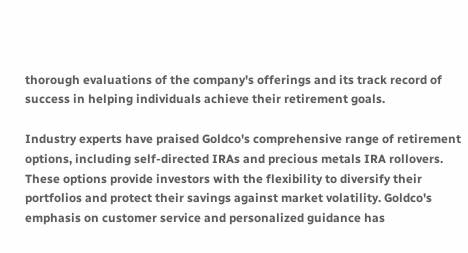thorough evaluations of the company's offerings and its track record of success in helping individuals achieve their retirement goals.

Industry experts have praised Goldco's comprehensive range of retirement options, including self-directed IRAs and precious metals IRA rollovers. These options provide investors with the flexibility to diversify their portfolios and protect their savings against market volatility. Goldco's emphasis on customer service and personalized guidance has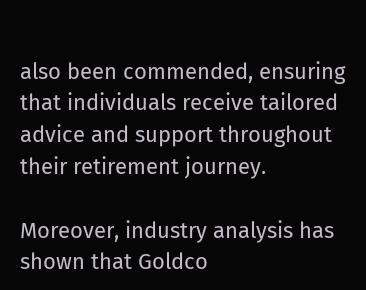also been commended, ensuring that individuals receive tailored advice and support throughout their retirement journey.

Moreover, industry analysis has shown that Goldco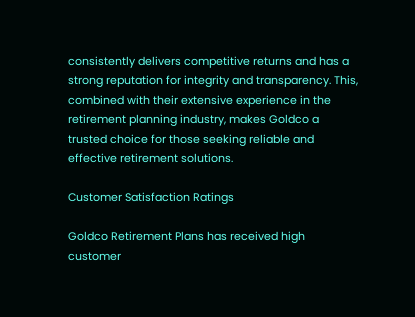consistently delivers competitive returns and has a strong reputation for integrity and transparency. This, combined with their extensive experience in the retirement planning industry, makes Goldco a trusted choice for those seeking reliable and effective retirement solutions.

Customer Satisfaction Ratings

Goldco Retirement Plans has received high customer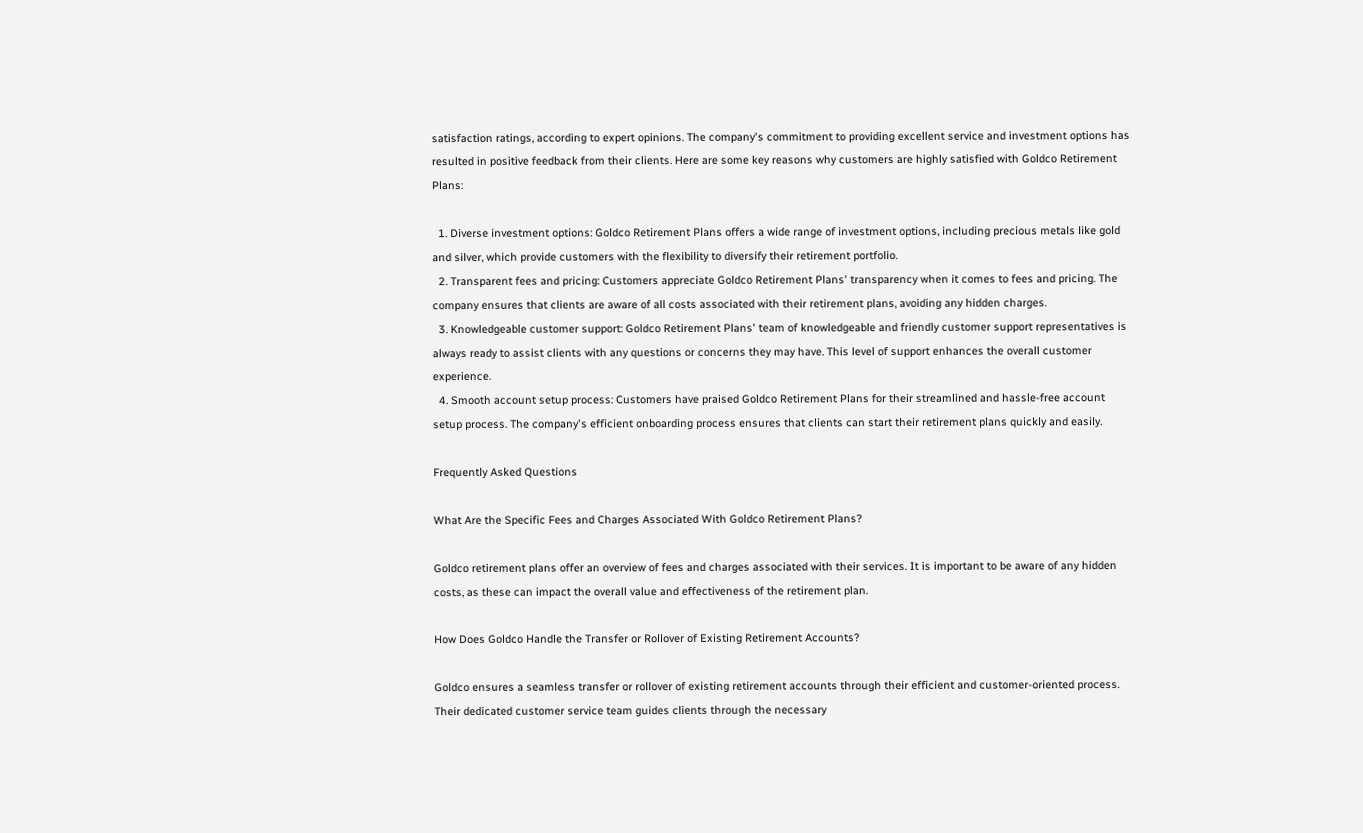satisfaction ratings, according to expert opinions. The company's commitment to providing excellent service and investment options has resulted in positive feedback from their clients. Here are some key reasons why customers are highly satisfied with Goldco Retirement Plans:

  1. Diverse investment options: Goldco Retirement Plans offers a wide range of investment options, including precious metals like gold and silver, which provide customers with the flexibility to diversify their retirement portfolio.
  2. Transparent fees and pricing: Customers appreciate Goldco Retirement Plans' transparency when it comes to fees and pricing. The company ensures that clients are aware of all costs associated with their retirement plans, avoiding any hidden charges.
  3. Knowledgeable customer support: Goldco Retirement Plans' team of knowledgeable and friendly customer support representatives is always ready to assist clients with any questions or concerns they may have. This level of support enhances the overall customer experience.
  4. Smooth account setup process: Customers have praised Goldco Retirement Plans for their streamlined and hassle-free account setup process. The company's efficient onboarding process ensures that clients can start their retirement plans quickly and easily.

Frequently Asked Questions

What Are the Specific Fees and Charges Associated With Goldco Retirement Plans?

Goldco retirement plans offer an overview of fees and charges associated with their services. It is important to be aware of any hidden costs, as these can impact the overall value and effectiveness of the retirement plan.

How Does Goldco Handle the Transfer or Rollover of Existing Retirement Accounts?

Goldco ensures a seamless transfer or rollover of existing retirement accounts through their efficient and customer-oriented process. Their dedicated customer service team guides clients through the necessary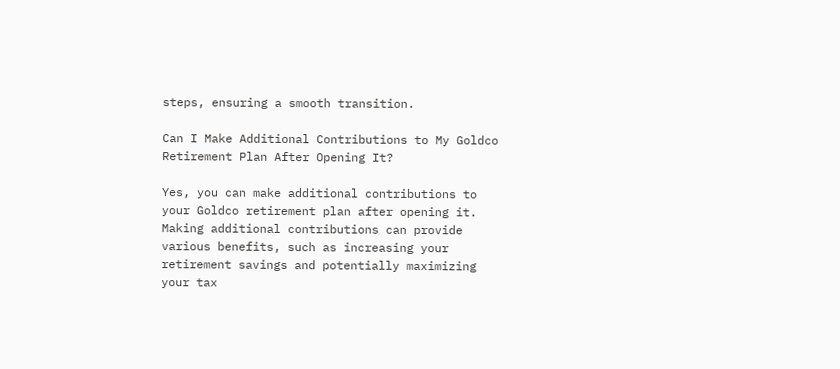steps, ensuring a smooth transition.

Can I Make Additional Contributions to My Goldco Retirement Plan After Opening It?

Yes, you can make additional contributions to your Goldco retirement plan after opening it. Making additional contributions can provide various benefits, such as increasing your retirement savings and potentially maximizing your tax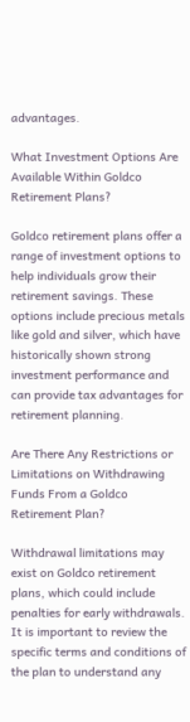advantages.

What Investment Options Are Available Within Goldco Retirement Plans?

Goldco retirement plans offer a range of investment options to help individuals grow their retirement savings. These options include precious metals like gold and silver, which have historically shown strong investment performance and can provide tax advantages for retirement planning.

Are There Any Restrictions or Limitations on Withdrawing Funds From a Goldco Retirement Plan?

Withdrawal limitations may exist on Goldco retirement plans, which could include penalties for early withdrawals. It is important to review the specific terms and conditions of the plan to understand any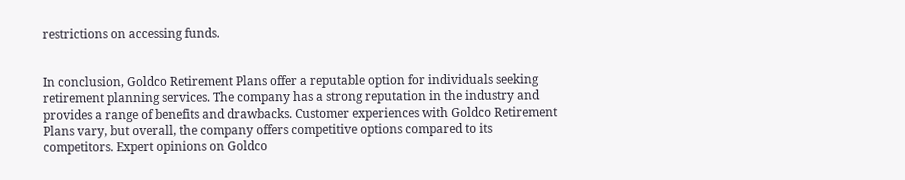restrictions on accessing funds.


In conclusion, Goldco Retirement Plans offer a reputable option for individuals seeking retirement planning services. The company has a strong reputation in the industry and provides a range of benefits and drawbacks. Customer experiences with Goldco Retirement Plans vary, but overall, the company offers competitive options compared to its competitors. Expert opinions on Goldco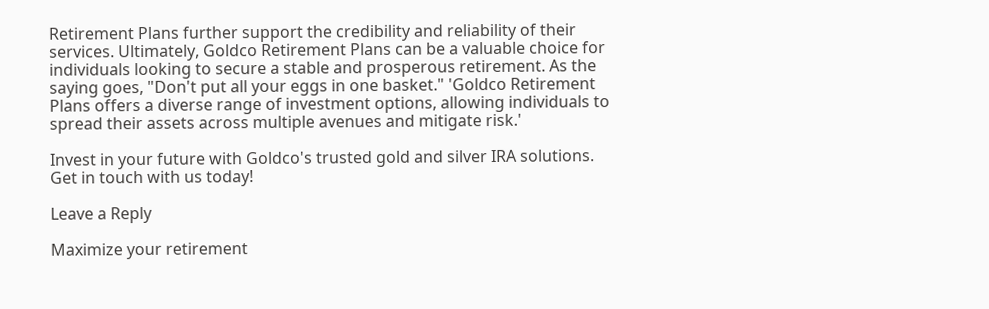Retirement Plans further support the credibility and reliability of their services. Ultimately, Goldco Retirement Plans can be a valuable choice for individuals looking to secure a stable and prosperous retirement. As the saying goes, "Don't put all your eggs in one basket." 'Goldco Retirement Plans offers a diverse range of investment options, allowing individuals to spread their assets across multiple avenues and mitigate risk.'

Invest in your future with Goldco's trusted gold and silver IRA solutions. Get in touch with us today!

Leave a Reply

Maximize your retirement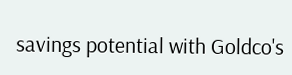savings potential with Goldco's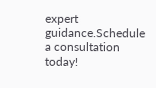expert guidance.Schedule a consultation today!